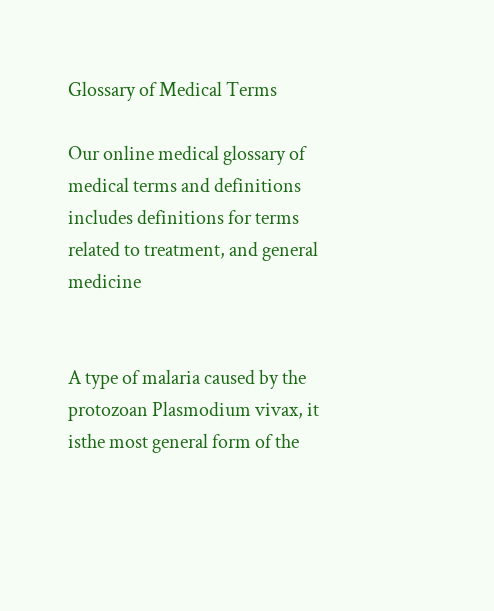Glossary of Medical Terms

Our online medical glossary of medical terms and definitions includes definitions for terms related to treatment, and general medicine


A type of malaria caused by the protozoan Plasmodium vivax, it isthe most general form of the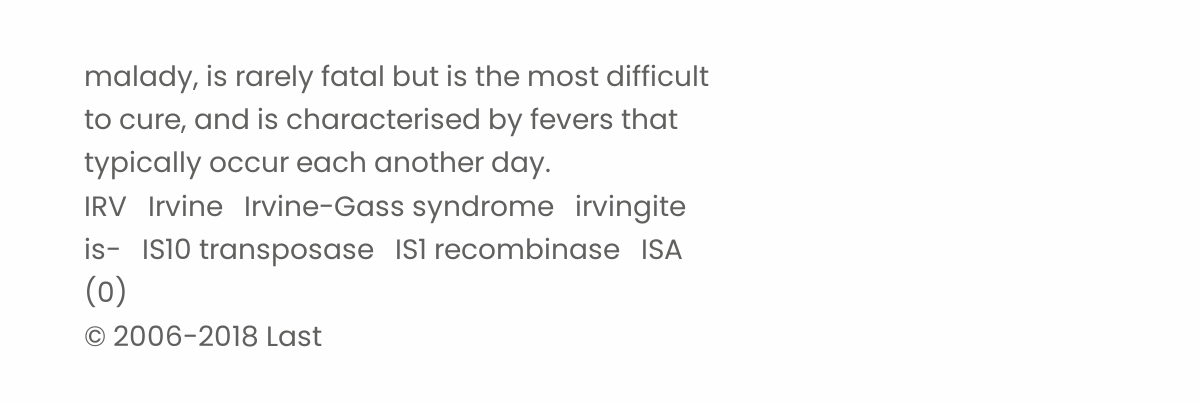malady, is rarely fatal but is the most difficult to cure, and is characterised by fevers that typically occur each another day.
IRV   Irvine   Irvine-Gass syndrome   irvingite   is-   IS10 transposase   IS1 recombinase   ISA   (0)
© 2006-2018 Last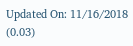Updated On: 11/16/2018 (0.03)